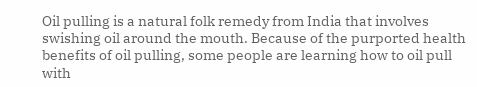Oil pulling is a natural folk remedy from India that involves swishing oil around the mouth. Because of the purported health benefits of oil pulling, some people are learning how to oil pull with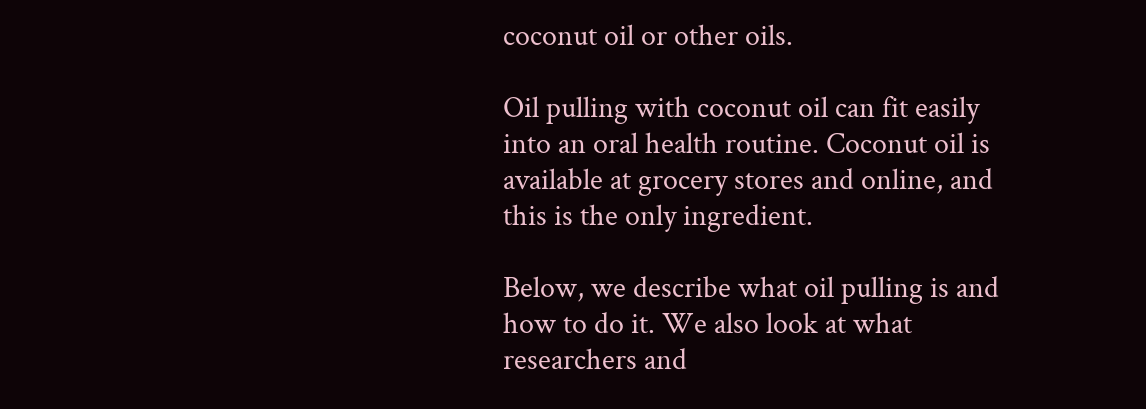coconut oil or other oils.

Oil pulling with coconut oil can fit easily into an oral health routine. Coconut oil is available at grocery stores and online, and this is the only ingredient.

Below, we describe what oil pulling is and how to do it. We also look at what researchers and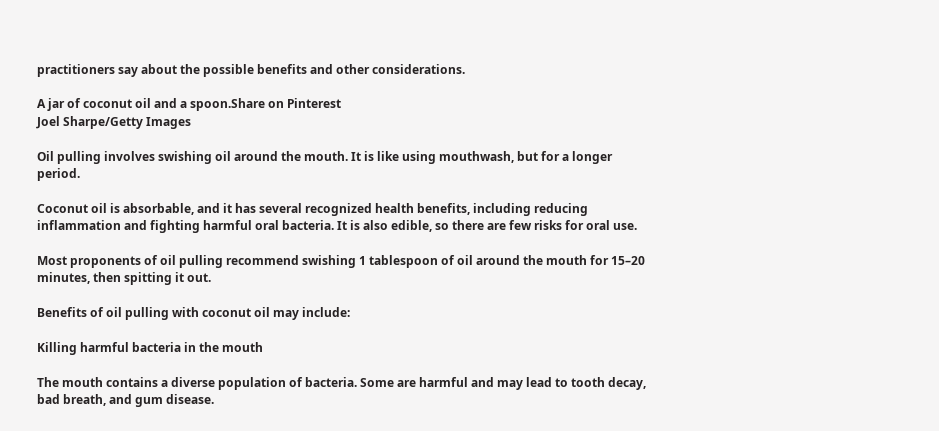practitioners say about the possible benefits and other considerations.

A jar of coconut oil and a spoon.Share on Pinterest
Joel Sharpe/Getty Images

Oil pulling involves swishing oil around the mouth. It is like using mouthwash, but for a longer period.

Coconut oil is absorbable, and it has several recognized health benefits, including reducing inflammation and fighting harmful oral bacteria. It is also edible, so there are few risks for oral use.

Most proponents of oil pulling recommend swishing 1 tablespoon of oil around the mouth for 15–20 minutes, then spitting it out.

Benefits of oil pulling with coconut oil may include:

Killing harmful bacteria in the mouth

The mouth contains a diverse population of bacteria. Some are harmful and may lead to tooth decay, bad breath, and gum disease.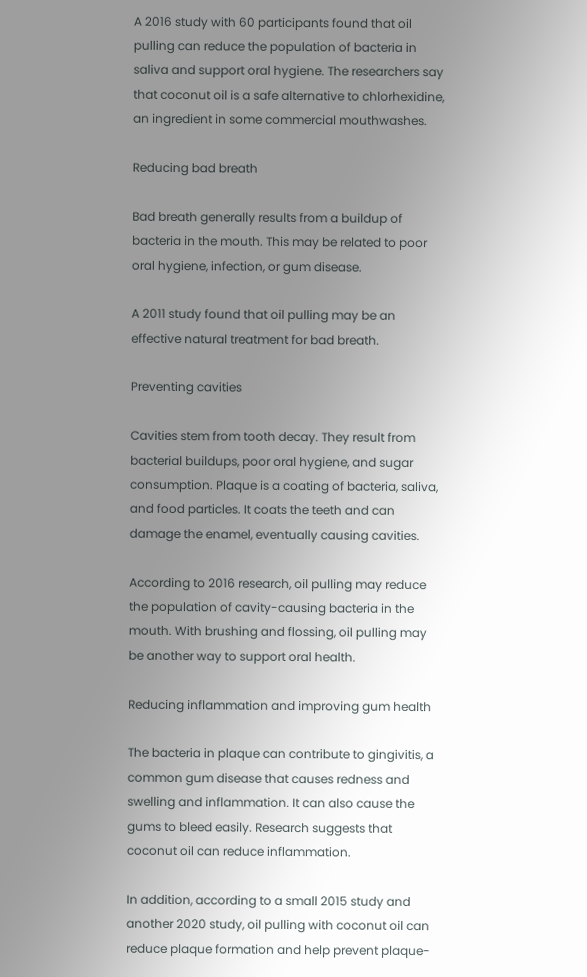A 2016 study with 60 participants found that oil pulling can reduce the population of bacteria in saliva and support oral hygiene. The researchers say that coconut oil is a safe alternative to chlorhexidine, an ingredient in some commercial mouthwashes.

Reducing bad breath

Bad breath generally results from a buildup of bacteria in the mouth. This may be related to poor oral hygiene, infection, or gum disease.

A 2011 study found that oil pulling may be an effective natural treatment for bad breath.

Preventing cavities

Cavities stem from tooth decay. They result from bacterial buildups, poor oral hygiene, and sugar consumption. Plaque is a coating of bacteria, saliva, and food particles. It coats the teeth and can damage the enamel, eventually causing cavities.

According to 2016 research, oil pulling may reduce the population of cavity-causing bacteria in the mouth. With brushing and flossing, oil pulling may be another way to support oral health.

Reducing inflammation and improving gum health

The bacteria in plaque can contribute to gingivitis, a common gum disease that causes redness and swelling and inflammation. It can also cause the gums to bleed easily. Research suggests that coconut oil can reduce inflammation.

In addition, according to a small 2015 study and another 2020 study, oil pulling with coconut oil can reduce plaque formation and help prevent plaque-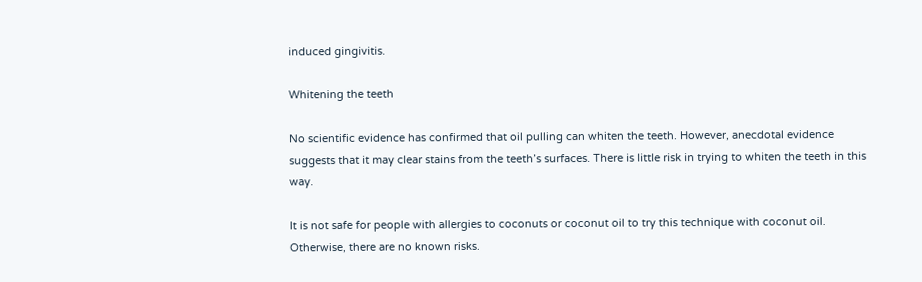induced gingivitis.

Whitening the teeth

No scientific evidence has confirmed that oil pulling can whiten the teeth. However, anecdotal evidence suggests that it may clear stains from the teeth’s surfaces. There is little risk in trying to whiten the teeth in this way.

It is not safe for people with allergies to coconuts or coconut oil to try this technique with coconut oil. Otherwise, there are no known risks.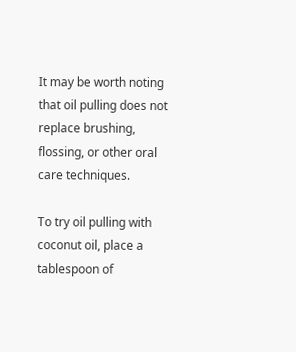It may be worth noting that oil pulling does not replace brushing, flossing, or other oral care techniques.

To try oil pulling with coconut oil, place a tablespoon of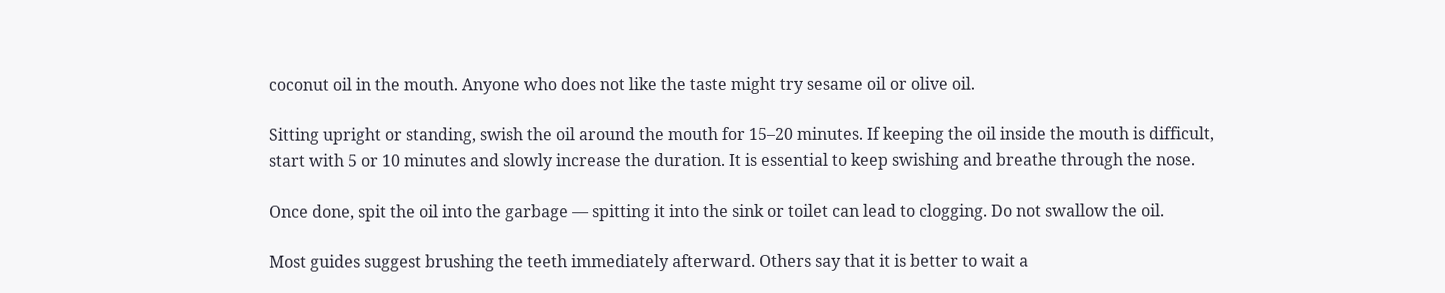coconut oil in the mouth. Anyone who does not like the taste might try sesame oil or olive oil.

Sitting upright or standing, swish the oil around the mouth for 15–20 minutes. If keeping the oil inside the mouth is difficult, start with 5 or 10 minutes and slowly increase the duration. It is essential to keep swishing and breathe through the nose.

Once done, spit the oil into the garbage — spitting it into the sink or toilet can lead to clogging. Do not swallow the oil.

Most guides suggest brushing the teeth immediately afterward. Others say that it is better to wait a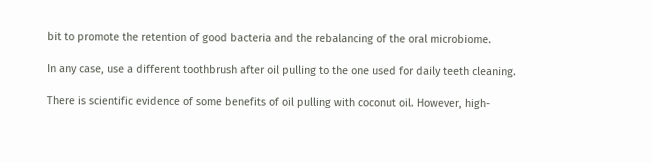bit to promote the retention of good bacteria and the rebalancing of the oral microbiome.

In any case, use a different toothbrush after oil pulling to the one used for daily teeth cleaning.

There is scientific evidence of some benefits of oil pulling with coconut oil. However, high-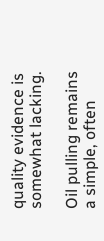quality evidence is somewhat lacking.

Oil pulling remains a simple, often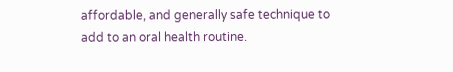affordable, and generally safe technique to add to an oral health routine.